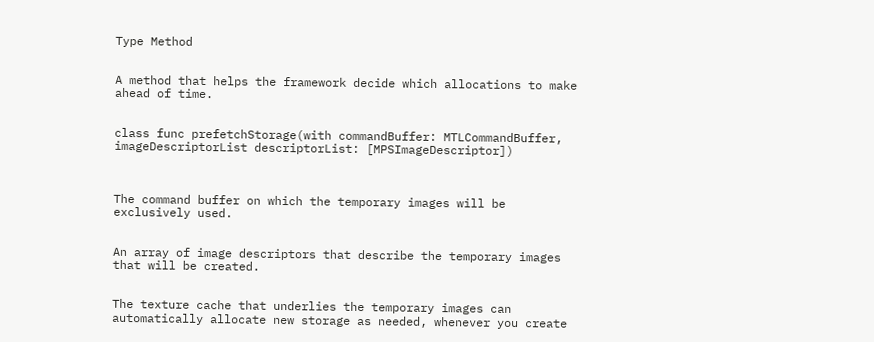Type Method


A method that helps the framework decide which allocations to make ahead of time.


class func prefetchStorage(with commandBuffer: MTLCommandBuffer, imageDescriptorList descriptorList: [MPSImageDescriptor])



The command buffer on which the temporary images will be exclusively used.


An array of image descriptors that describe the temporary images that will be created.


The texture cache that underlies the temporary images can automatically allocate new storage as needed, whenever you create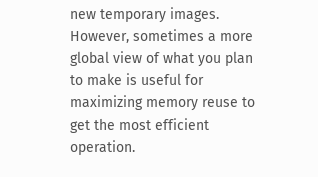new temporary images. However, sometimes a more global view of what you plan to make is useful for maximizing memory reuse to get the most efficient operation.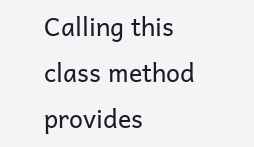Calling this class method provides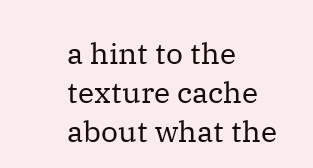a hint to the texture cache about what the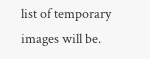list of temporary images will be.